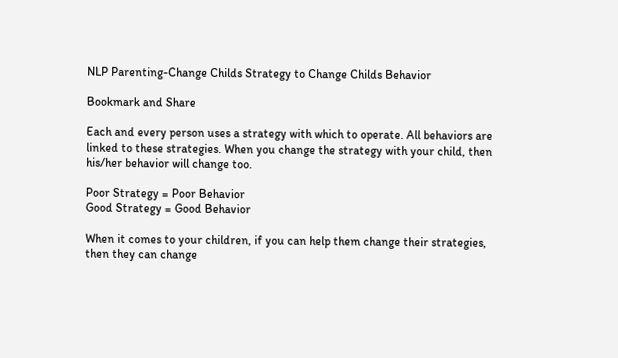NLP Parenting-Change Childs Strategy to Change Childs Behavior

Bookmark and Share

Each and every person uses a strategy with which to operate. All behaviors are linked to these strategies. When you change the strategy with your child, then his/her behavior will change too.

Poor Strategy = Poor Behavior
Good Strategy = Good Behavior

When it comes to your children, if you can help them change their strategies, then they can change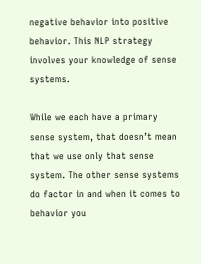negative behavior into positive behavior. This NLP strategy involves your knowledge of sense systems.

While we each have a primary sense system, that doesn’t mean that we use only that sense system. The other sense systems do factor in and when it comes to behavior you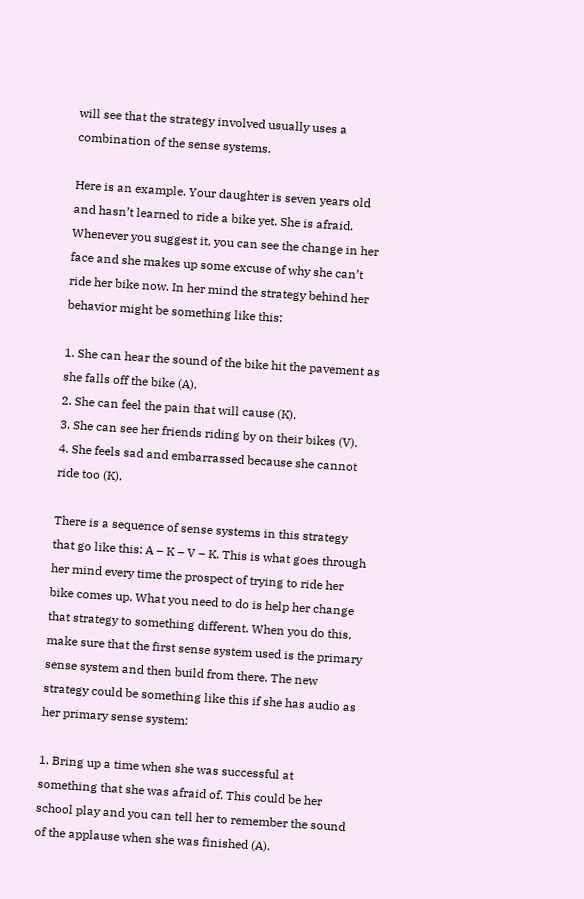will see that the strategy involved usually uses a combination of the sense systems.

Here is an example. Your daughter is seven years old and hasn’t learned to ride a bike yet. She is afraid. Whenever you suggest it, you can see the change in her face and she makes up some excuse of why she can’t ride her bike now. In her mind the strategy behind her behavior might be something like this:

1. She can hear the sound of the bike hit the pavement as she falls off the bike (A).
2. She can feel the pain that will cause (K).
3. She can see her friends riding by on their bikes (V).
4. She feels sad and embarrassed because she cannot ride too (K).

There is a sequence of sense systems in this strategy that go like this: A – K – V – K. This is what goes through her mind every time the prospect of trying to ride her bike comes up. What you need to do is help her change that strategy to something different. When you do this, make sure that the first sense system used is the primary sense system and then build from there. The new strategy could be something like this if she has audio as her primary sense system:

1. Bring up a time when she was successful at something that she was afraid of. This could be her school play and you can tell her to remember the sound of the applause when she was finished (A).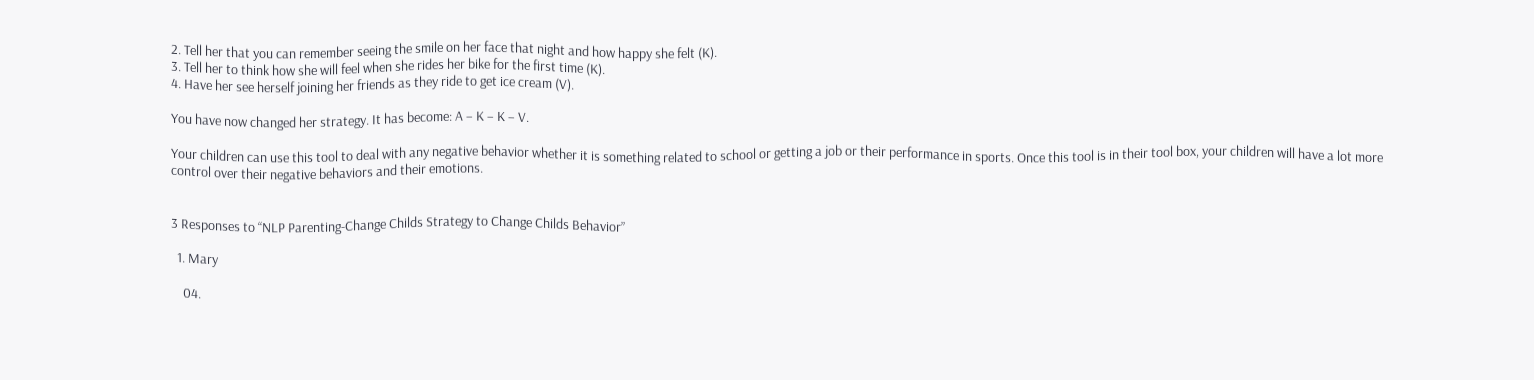2. Tell her that you can remember seeing the smile on her face that night and how happy she felt (K).
3. Tell her to think how she will feel when she rides her bike for the first time (K).
4. Have her see herself joining her friends as they ride to get ice cream (V).

You have now changed her strategy. It has become: A – K – K – V.

Your children can use this tool to deal with any negative behavior whether it is something related to school or getting a job or their performance in sports. Once this tool is in their tool box, your children will have a lot more control over their negative behaviors and their emotions.


3 Responses to “NLP Parenting-Change Childs Strategy to Change Childs Behavior”

  1. Mary

    04.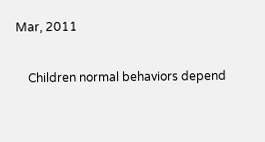Mar, 2011

    Children normal behaviors depend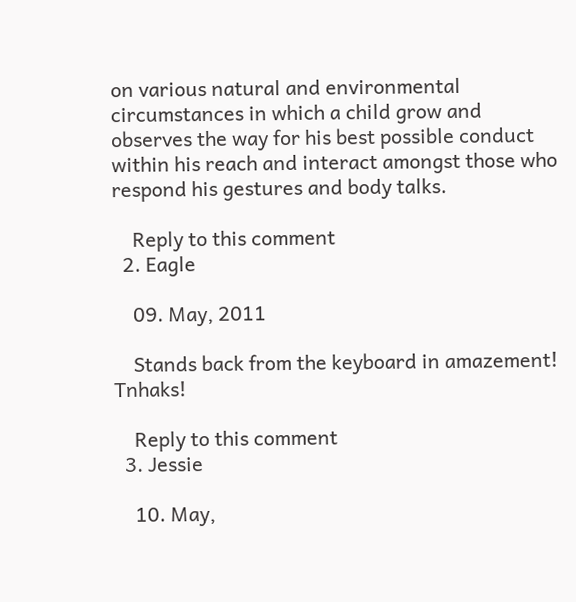on various natural and environmental circumstances in which a child grow and observes the way for his best possible conduct within his reach and interact amongst those who respond his gestures and body talks.

    Reply to this comment
  2. Eagle

    09. May, 2011

    Stands back from the keyboard in amazement! Tnhaks!

    Reply to this comment
  3. Jessie

    10. May,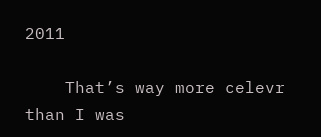2011

    That’s way more celevr than I was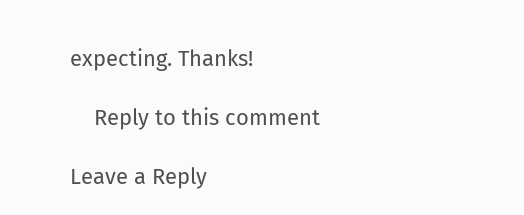expecting. Thanks!

    Reply to this comment

Leave a Reply